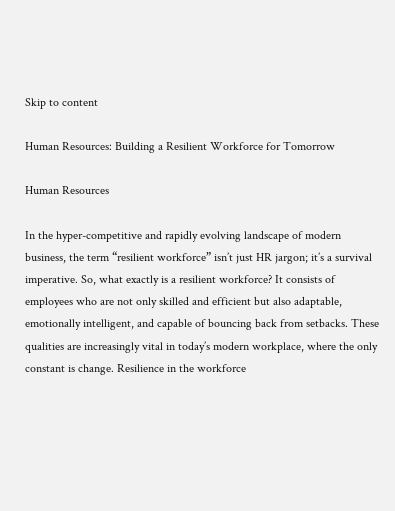Skip to content

Human Resources: Building a Resilient Workforce for Tomorrow

Human Resources

In the hyper-competitive and rapidly evolving landscape of modern business, the term “resilient workforce” isn’t just HR jargon; it’s a survival imperative. So, what exactly is a resilient workforce? It consists of employees who are not only skilled and efficient but also adaptable, emotionally intelligent, and capable of bouncing back from setbacks. These qualities are increasingly vital in today’s modern workplace, where the only constant is change. Resilience in the workforce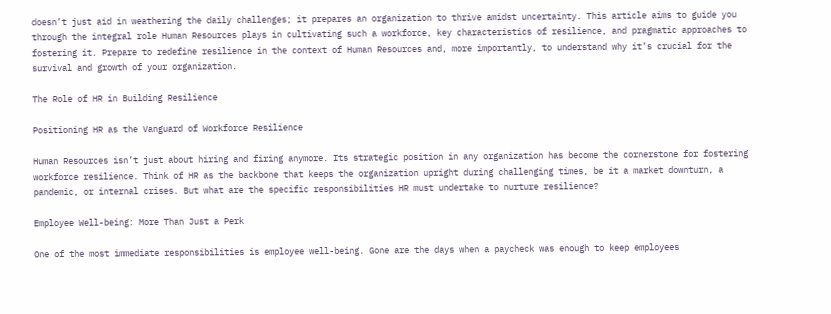doesn’t just aid in weathering the daily challenges; it prepares an organization to thrive amidst uncertainty. This article aims to guide you through the integral role Human Resources plays in cultivating such a workforce, key characteristics of resilience, and pragmatic approaches to fostering it. Prepare to redefine resilience in the context of Human Resources and, more importantly, to understand why it’s crucial for the survival and growth of your organization.

The Role of HR in Building Resilience

Positioning HR as the Vanguard of Workforce Resilience

Human Resources isn’t just about hiring and firing anymore. Its strategic position in any organization has become the cornerstone for fostering workforce resilience. Think of HR as the backbone that keeps the organization upright during challenging times, be it a market downturn, a pandemic, or internal crises. But what are the specific responsibilities HR must undertake to nurture resilience?

Employee Well-being: More Than Just a Perk

One of the most immediate responsibilities is employee well-being. Gone are the days when a paycheck was enough to keep employees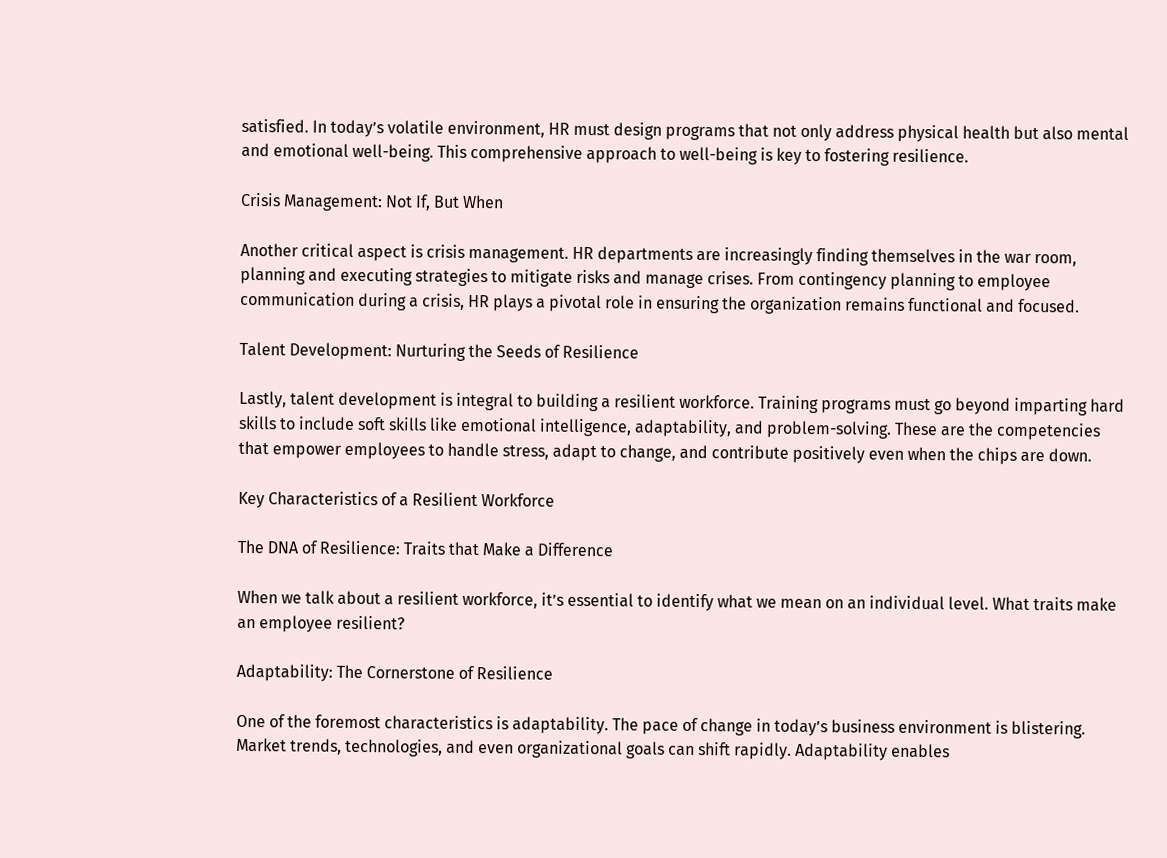satisfied. In today’s volatile environment, HR must design programs that not only address physical health but also mental and emotional well-being. This comprehensive approach to well-being is key to fostering resilience.

Crisis Management: Not If, But When

Another critical aspect is crisis management. HR departments are increasingly finding themselves in the war room, planning and executing strategies to mitigate risks and manage crises. From contingency planning to employee communication during a crisis, HR plays a pivotal role in ensuring the organization remains functional and focused.

Talent Development: Nurturing the Seeds of Resilience

Lastly, talent development is integral to building a resilient workforce. Training programs must go beyond imparting hard skills to include soft skills like emotional intelligence, adaptability, and problem-solving. These are the competencies that empower employees to handle stress, adapt to change, and contribute positively even when the chips are down.

Key Characteristics of a Resilient Workforce

The DNA of Resilience: Traits that Make a Difference

When we talk about a resilient workforce, it’s essential to identify what we mean on an individual level. What traits make an employee resilient?

Adaptability: The Cornerstone of Resilience

One of the foremost characteristics is adaptability. The pace of change in today’s business environment is blistering. Market trends, technologies, and even organizational goals can shift rapidly. Adaptability enables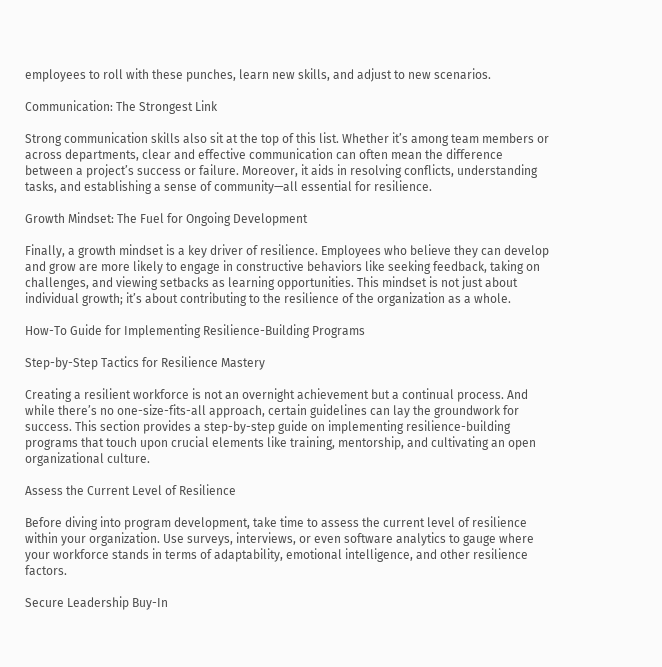employees to roll with these punches, learn new skills, and adjust to new scenarios.

Communication: The Strongest Link

Strong communication skills also sit at the top of this list. Whether it’s among team members or across departments, clear and effective communication can often mean the difference between a project’s success or failure. Moreover, it aids in resolving conflicts, understanding tasks, and establishing a sense of community—all essential for resilience.

Growth Mindset: The Fuel for Ongoing Development

Finally, a growth mindset is a key driver of resilience. Employees who believe they can develop and grow are more likely to engage in constructive behaviors like seeking feedback, taking on challenges, and viewing setbacks as learning opportunities. This mindset is not just about individual growth; it’s about contributing to the resilience of the organization as a whole.

How-To Guide for Implementing Resilience-Building Programs

Step-by-Step Tactics for Resilience Mastery

Creating a resilient workforce is not an overnight achievement but a continual process. And while there’s no one-size-fits-all approach, certain guidelines can lay the groundwork for success. This section provides a step-by-step guide on implementing resilience-building programs that touch upon crucial elements like training, mentorship, and cultivating an open organizational culture.

Assess the Current Level of Resilience

Before diving into program development, take time to assess the current level of resilience within your organization. Use surveys, interviews, or even software analytics to gauge where your workforce stands in terms of adaptability, emotional intelligence, and other resilience factors.

Secure Leadership Buy-In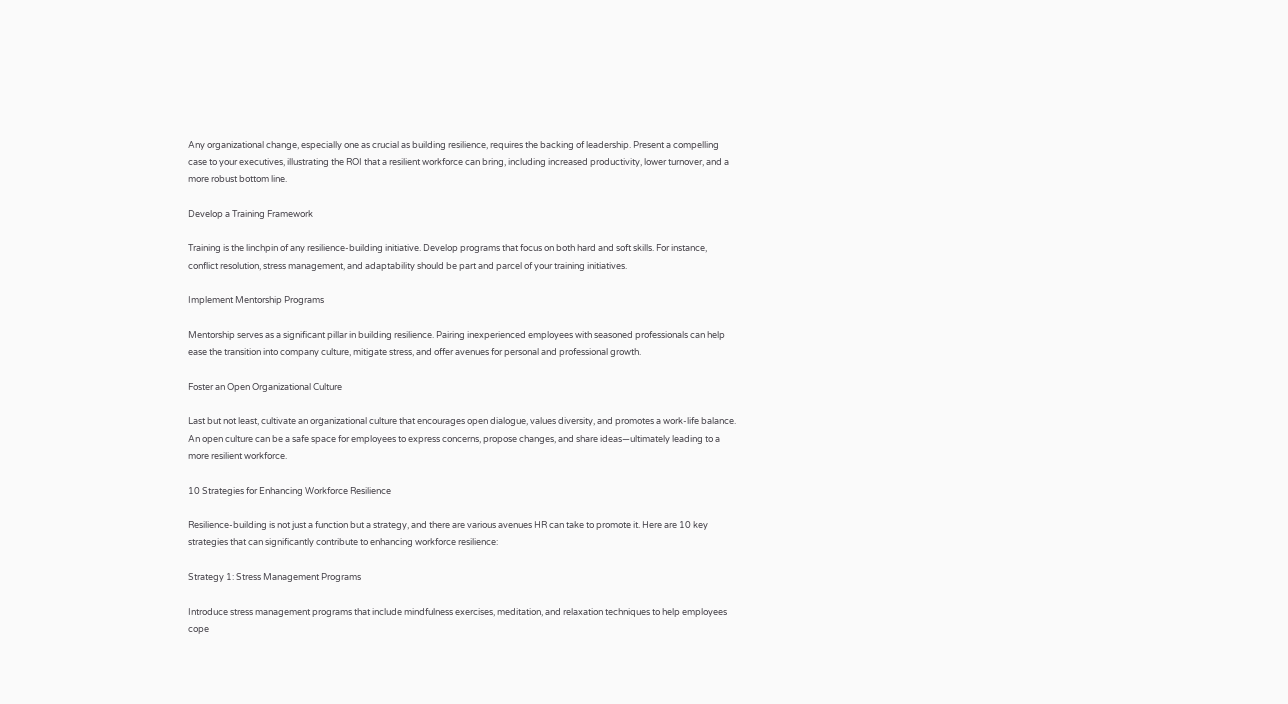Any organizational change, especially one as crucial as building resilience, requires the backing of leadership. Present a compelling case to your executives, illustrating the ROI that a resilient workforce can bring, including increased productivity, lower turnover, and a more robust bottom line.

Develop a Training Framework

Training is the linchpin of any resilience-building initiative. Develop programs that focus on both hard and soft skills. For instance, conflict resolution, stress management, and adaptability should be part and parcel of your training initiatives.

Implement Mentorship Programs

Mentorship serves as a significant pillar in building resilience. Pairing inexperienced employees with seasoned professionals can help ease the transition into company culture, mitigate stress, and offer avenues for personal and professional growth.

Foster an Open Organizational Culture

Last but not least, cultivate an organizational culture that encourages open dialogue, values diversity, and promotes a work-life balance. An open culture can be a safe space for employees to express concerns, propose changes, and share ideas—ultimately leading to a more resilient workforce.

10 Strategies for Enhancing Workforce Resilience

Resilience-building is not just a function but a strategy, and there are various avenues HR can take to promote it. Here are 10 key strategies that can significantly contribute to enhancing workforce resilience:

Strategy 1: Stress Management Programs

Introduce stress management programs that include mindfulness exercises, meditation, and relaxation techniques to help employees cope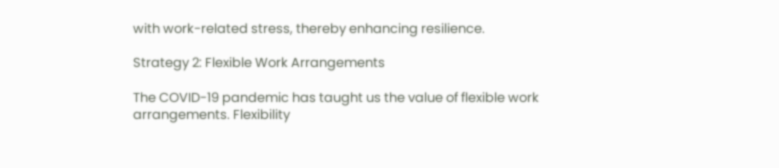with work-related stress, thereby enhancing resilience.

Strategy 2: Flexible Work Arrangements

The COVID-19 pandemic has taught us the value of flexible work arrangements. Flexibility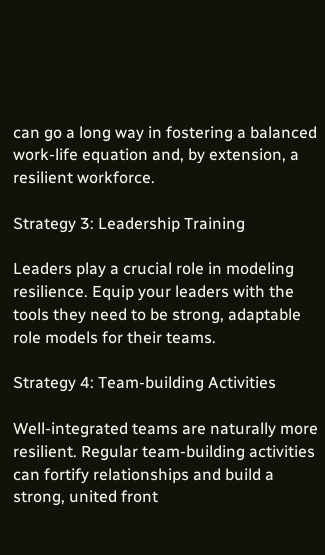can go a long way in fostering a balanced work-life equation and, by extension, a resilient workforce.

Strategy 3: Leadership Training

Leaders play a crucial role in modeling resilience. Equip your leaders with the tools they need to be strong, adaptable role models for their teams.

Strategy 4: Team-building Activities

Well-integrated teams are naturally more resilient. Regular team-building activities can fortify relationships and build a strong, united front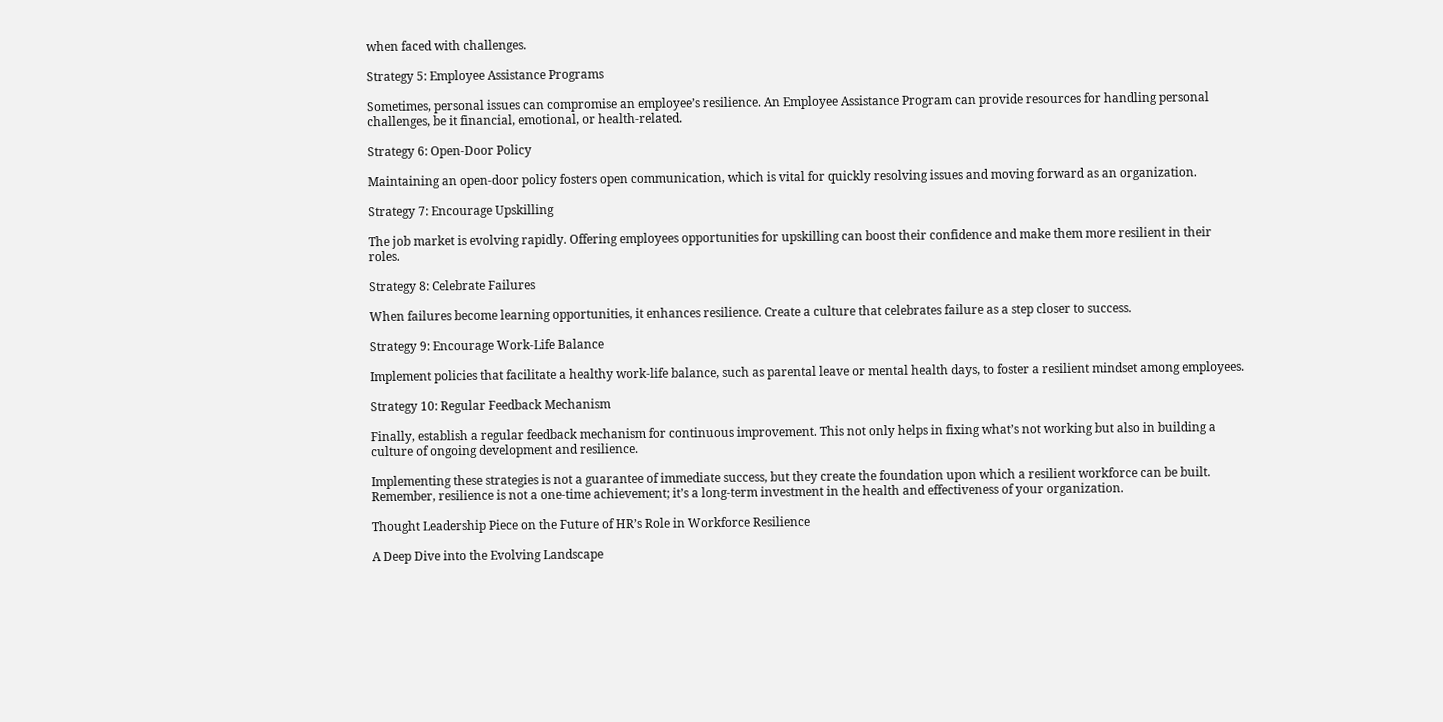when faced with challenges.

Strategy 5: Employee Assistance Programs

Sometimes, personal issues can compromise an employee’s resilience. An Employee Assistance Program can provide resources for handling personal challenges, be it financial, emotional, or health-related.

Strategy 6: Open-Door Policy

Maintaining an open-door policy fosters open communication, which is vital for quickly resolving issues and moving forward as an organization.

Strategy 7: Encourage Upskilling

The job market is evolving rapidly. Offering employees opportunities for upskilling can boost their confidence and make them more resilient in their roles.

Strategy 8: Celebrate Failures

When failures become learning opportunities, it enhances resilience. Create a culture that celebrates failure as a step closer to success.

Strategy 9: Encourage Work-Life Balance

Implement policies that facilitate a healthy work-life balance, such as parental leave or mental health days, to foster a resilient mindset among employees.

Strategy 10: Regular Feedback Mechanism

Finally, establish a regular feedback mechanism for continuous improvement. This not only helps in fixing what’s not working but also in building a culture of ongoing development and resilience.

Implementing these strategies is not a guarantee of immediate success, but they create the foundation upon which a resilient workforce can be built. Remember, resilience is not a one-time achievement; it’s a long-term investment in the health and effectiveness of your organization.

Thought Leadership Piece on the Future of HR’s Role in Workforce Resilience

A Deep Dive into the Evolving Landscape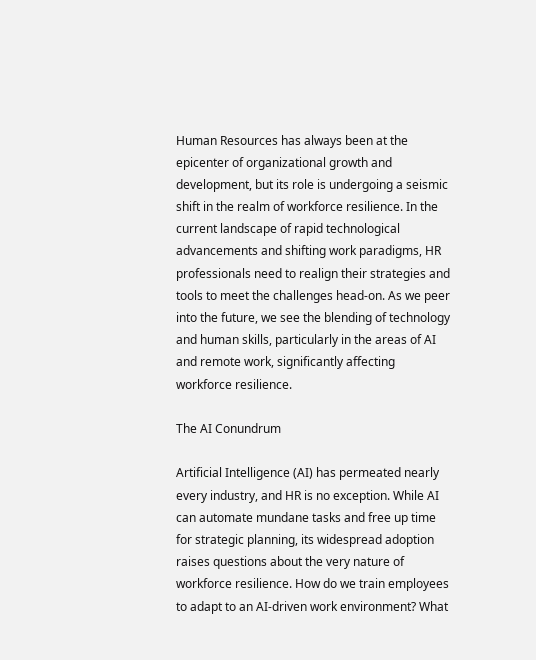Human Resources has always been at the epicenter of organizational growth and development, but its role is undergoing a seismic shift in the realm of workforce resilience. In the current landscape of rapid technological advancements and shifting work paradigms, HR professionals need to realign their strategies and tools to meet the challenges head-on. As we peer into the future, we see the blending of technology and human skills, particularly in the areas of AI and remote work, significantly affecting workforce resilience.

The AI Conundrum

Artificial Intelligence (AI) has permeated nearly every industry, and HR is no exception. While AI can automate mundane tasks and free up time for strategic planning, its widespread adoption raises questions about the very nature of workforce resilience. How do we train employees to adapt to an AI-driven work environment? What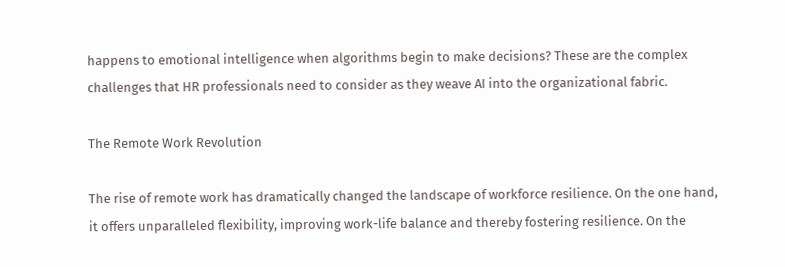happens to emotional intelligence when algorithms begin to make decisions? These are the complex challenges that HR professionals need to consider as they weave AI into the organizational fabric.

The Remote Work Revolution

The rise of remote work has dramatically changed the landscape of workforce resilience. On the one hand, it offers unparalleled flexibility, improving work-life balance and thereby fostering resilience. On the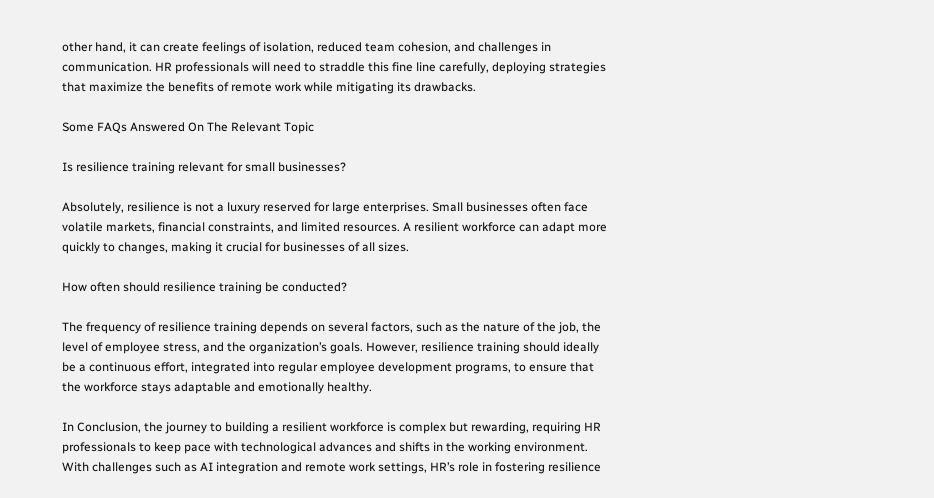other hand, it can create feelings of isolation, reduced team cohesion, and challenges in communication. HR professionals will need to straddle this fine line carefully, deploying strategies that maximize the benefits of remote work while mitigating its drawbacks.

Some FAQs Answered On The Relevant Topic

Is resilience training relevant for small businesses?

Absolutely, resilience is not a luxury reserved for large enterprises. Small businesses often face volatile markets, financial constraints, and limited resources. A resilient workforce can adapt more quickly to changes, making it crucial for businesses of all sizes.

How often should resilience training be conducted?

The frequency of resilience training depends on several factors, such as the nature of the job, the level of employee stress, and the organization’s goals. However, resilience training should ideally be a continuous effort, integrated into regular employee development programs, to ensure that the workforce stays adaptable and emotionally healthy.

In Conclusion, the journey to building a resilient workforce is complex but rewarding, requiring HR professionals to keep pace with technological advances and shifts in the working environment. With challenges such as AI integration and remote work settings, HR’s role in fostering resilience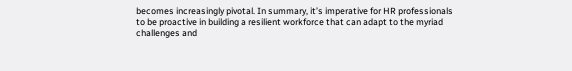becomes increasingly pivotal. In summary, it’s imperative for HR professionals to be proactive in building a resilient workforce that can adapt to the myriad challenges and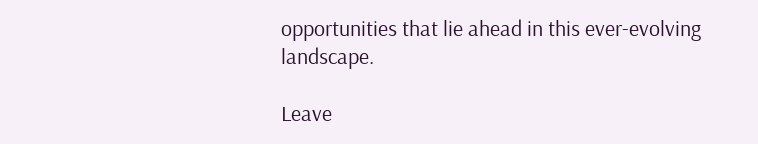opportunities that lie ahead in this ever-evolving landscape.

Leave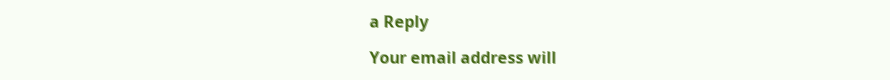a Reply

Your email address will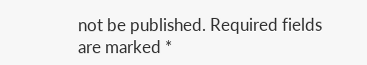not be published. Required fields are marked *